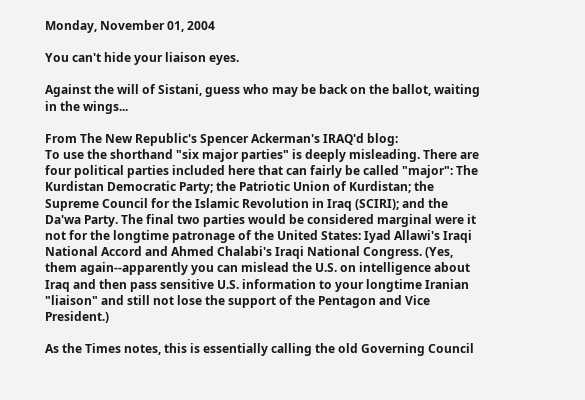Monday, November 01, 2004

You can't hide your liaison eyes.

Against the will of Sistani, guess who may be back on the ballot, waiting in the wings...

From The New Republic's Spencer Ackerman's IRAQ'd blog:
To use the shorthand "six major parties" is deeply misleading. There are four political parties included here that can fairly be called "major": The Kurdistan Democratic Party; the Patriotic Union of Kurdistan; the Supreme Council for the Islamic Revolution in Iraq (SCIRI); and the Da'wa Party. The final two parties would be considered marginal were it not for the longtime patronage of the United States: Iyad Allawi's Iraqi National Accord and Ahmed Chalabi's Iraqi National Congress. (Yes, them again--apparently you can mislead the U.S. on intelligence about Iraq and then pass sensitive U.S. information to your longtime Iranian "liaison" and still not lose the support of the Pentagon and Vice President.)

As the Times notes, this is essentially calling the old Governing Council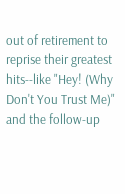out of retirement to reprise their greatest hits--like "Hey! (Why Don't You Trust Me)" and the follow-up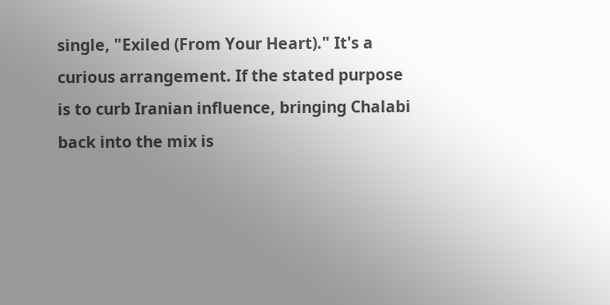single, "Exiled (From Your Heart)." It's a curious arrangement. If the stated purpose is to curb Iranian influence, bringing Chalabi back into the mix is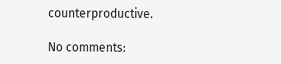counterproductive.

No comments: